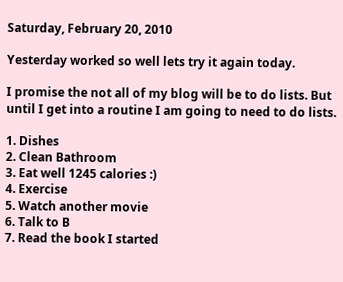Saturday, February 20, 2010

Yesterday worked so well lets try it again today.

I promise the not all of my blog will be to do lists. But until I get into a routine I am going to need to do lists.

1. Dishes
2. Clean Bathroom
3. Eat well 1245 calories :)
4. Exercise
5. Watch another movie
6. Talk to B
7. Read the book I started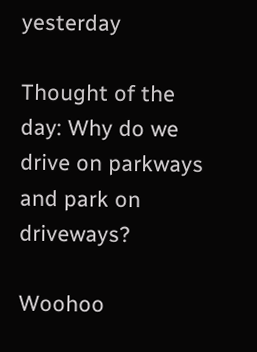yesterday

Thought of the day: Why do we drive on parkways and park on driveways?

Woohoo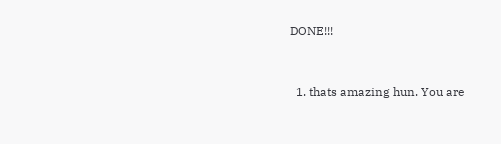DONE!!!


  1. thats amazing hun. You are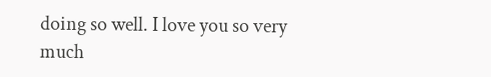doing so well. I love you so very much